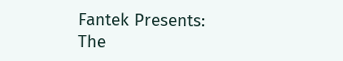Fantek Presents:
The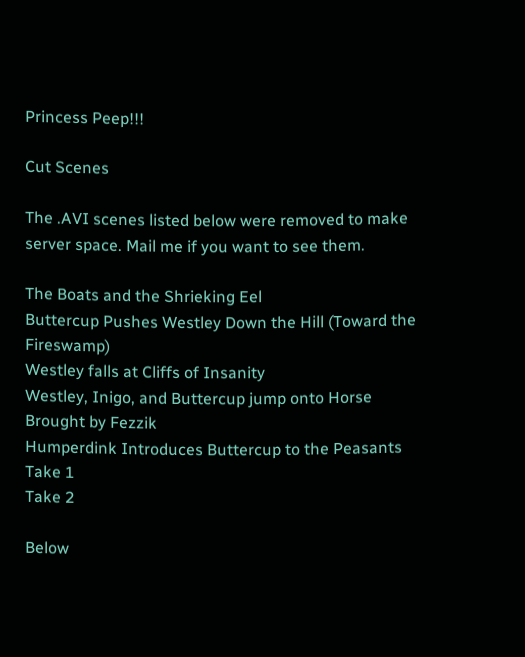Princess Peep!!!

Cut Scenes

The .AVI scenes listed below were removed to make server space. Mail me if you want to see them.

The Boats and the Shrieking Eel
Buttercup Pushes Westley Down the Hill (Toward the Fireswamp)
Westley falls at Cliffs of Insanity
Westley, Inigo, and Buttercup jump onto Horse Brought by Fezzik
Humperdink Introduces Buttercup to the Peasants
Take 1
Take 2

Below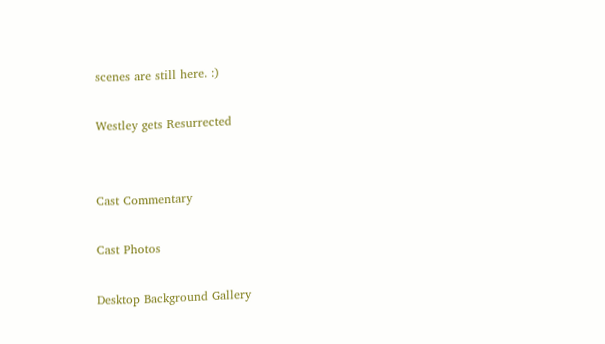scenes are still here. :)

Westley gets Resurrected


Cast Commentary

Cast Photos

Desktop Background Gallery